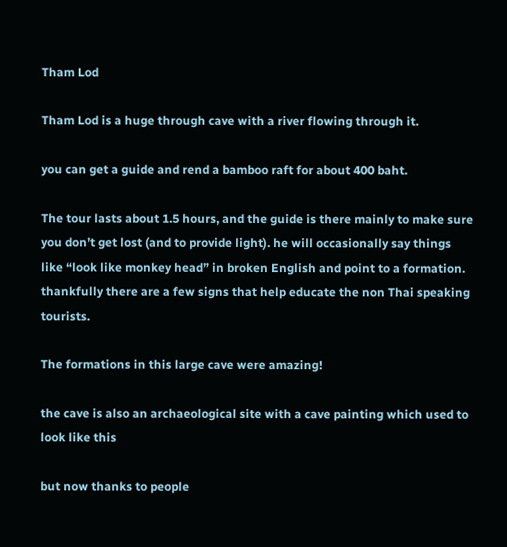Tham Lod

Tham Lod is a huge through cave with a river flowing through it.

you can get a guide and rend a bamboo raft for about 400 baht.

The tour lasts about 1.5 hours, and the guide is there mainly to make sure you don’t get lost (and to provide light). he will occasionally say things like “look like monkey head” in broken English and point to a formation. thankfully there are a few signs that help educate the non Thai speaking tourists.

The formations in this large cave were amazing!

the cave is also an archaeological site with a cave painting which used to look like this

but now thanks to people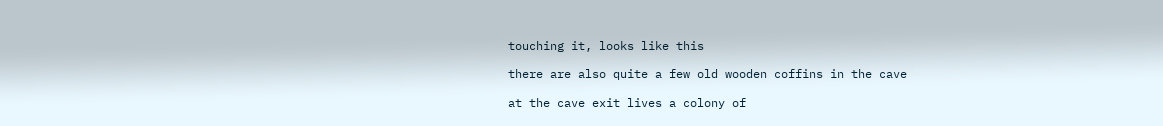touching it, looks like this

there are also quite a few old wooden coffins in the cave

at the cave exit lives a colony of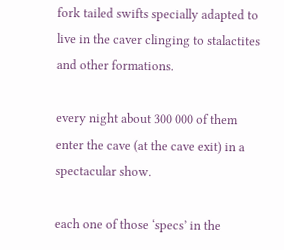fork tailed swifts specially adapted to live in the caver clinging to stalactites and other formations.

every night about 300 000 of them enter the cave (at the cave exit) in a spectacular show.

each one of those ‘specs’ in the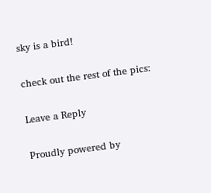sky is a bird!

check out the rest of the pics:

Leave a Reply

Proudly powered by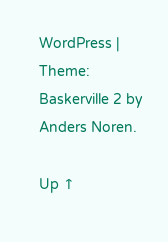WordPress | Theme: Baskerville 2 by Anders Noren.

Up ↑